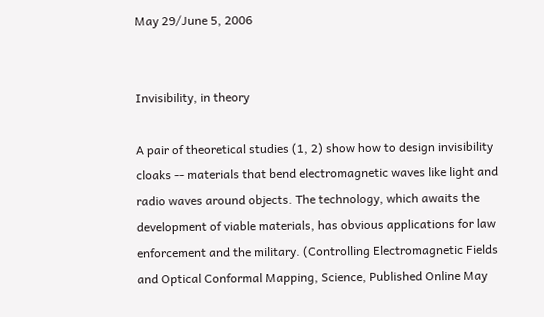May 29/June 5, 2006


Invisibility, in theory

A pair of theoretical studies (1, 2) show how to design invisibility cloaks -- materials that bend electromagnetic waves like light and radio waves around objects. The technology, which awaits the development of viable materials, has obvious applications for law enforcement and the military. (Controlling Electromagnetic Fields and Optical Conformal Mapping, Science, Published Online May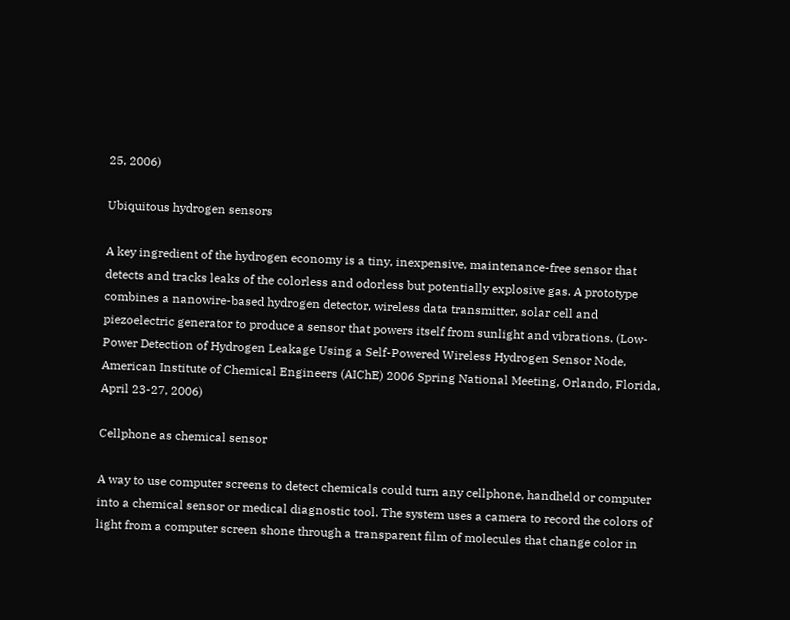25, 2006)

Ubiquitous hydrogen sensors

A key ingredient of the hydrogen economy is a tiny, inexpensive, maintenance-free sensor that detects and tracks leaks of the colorless and odorless but potentially explosive gas. A prototype combines a nanowire-based hydrogen detector, wireless data transmitter, solar cell and piezoelectric generator to produce a sensor that powers itself from sunlight and vibrations. (Low-Power Detection of Hydrogen Leakage Using a Self-Powered Wireless Hydrogen Sensor Node, American Institute of Chemical Engineers (AIChE) 2006 Spring National Meeting, Orlando, Florida, April 23-27, 2006)

Cellphone as chemical sensor

A way to use computer screens to detect chemicals could turn any cellphone, handheld or computer into a chemical sensor or medical diagnostic tool. The system uses a camera to record the colors of light from a computer screen shone through a transparent film of molecules that change color in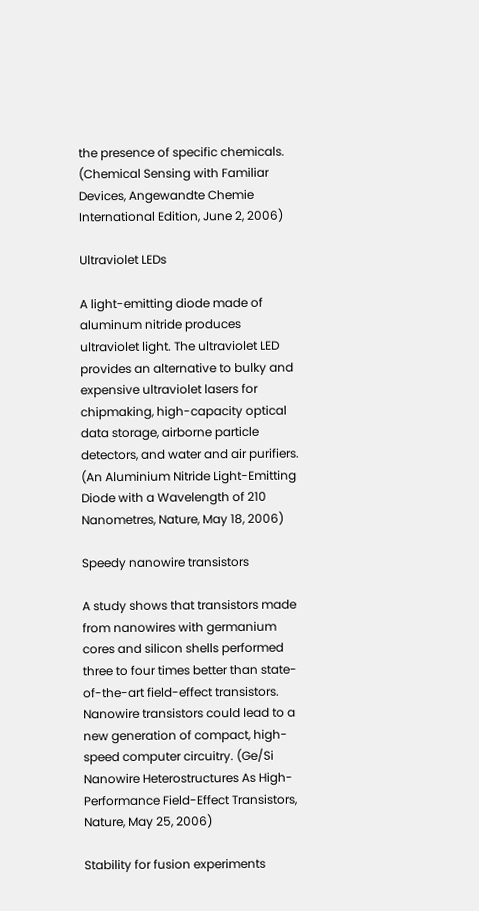the presence of specific chemicals. (Chemical Sensing with Familiar Devices, Angewandte Chemie International Edition, June 2, 2006)

Ultraviolet LEDs

A light-emitting diode made of aluminum nitride produces ultraviolet light. The ultraviolet LED provides an alternative to bulky and expensive ultraviolet lasers for chipmaking, high-capacity optical data storage, airborne particle detectors, and water and air purifiers. (An Aluminium Nitride Light-Emitting Diode with a Wavelength of 210 Nanometres, Nature, May 18, 2006)

Speedy nanowire transistors

A study shows that transistors made from nanowires with germanium cores and silicon shells performed three to four times better than state-of-the-art field-effect transistors. Nanowire transistors could lead to a new generation of compact, high-speed computer circuitry. (Ge/Si Nanowire Heterostructures As High-Performance Field-Effect Transistors, Nature, May 25, 2006)

Stability for fusion experiments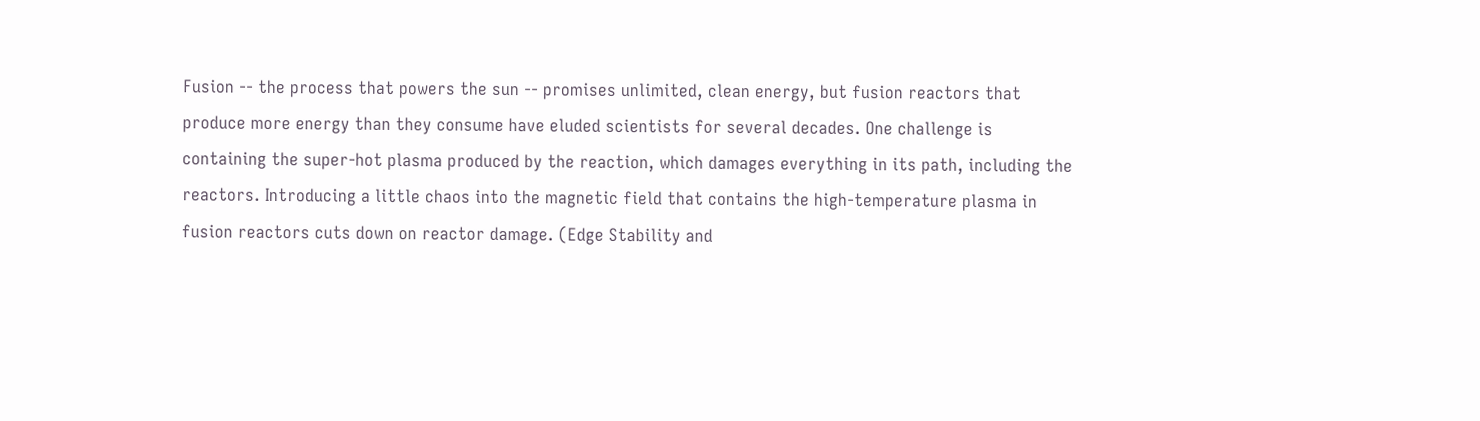Fusion -- the process that powers the sun -- promises unlimited, clean energy, but fusion reactors that produce more energy than they consume have eluded scientists for several decades. One challenge is containing the super-hot plasma produced by the reaction, which damages everything in its path, including the reactors. Introducing a little chaos into the magnetic field that contains the high-temperature plasma in fusion reactors cuts down on reactor damage. (Edge Stability and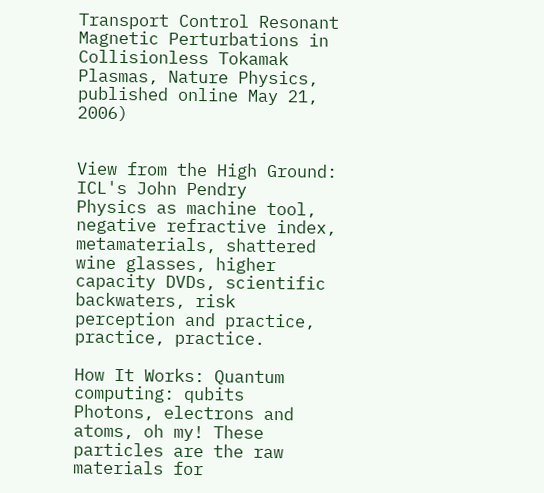Transport Control Resonant Magnetic Perturbations in Collisionless Tokamak Plasmas, Nature Physics, published online May 21, 2006)


View from the High Ground: ICL's John Pendry
Physics as machine tool, negative refractive index, metamaterials, shattered wine glasses, higher capacity DVDs, scientific backwaters, risk perception and practice, practice, practice.

How It Works: Quantum computing: qubits
Photons, electrons and atoms, oh my! These particles are the raw materials for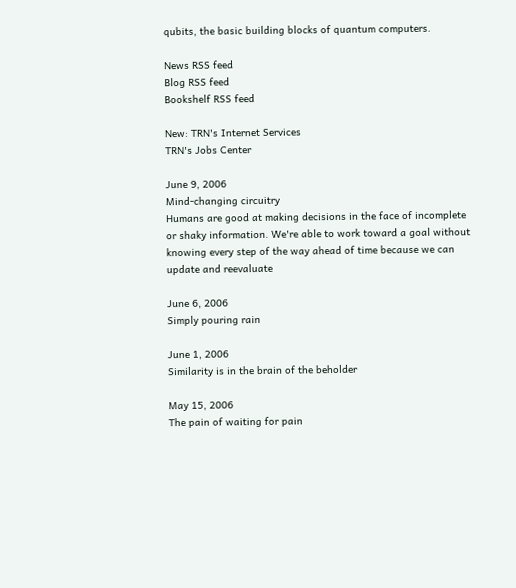qubits, the basic building blocks of quantum computers.

News RSS feed
Blog RSS feed
Bookshelf RSS feed

New: TRN's Internet Services
TRN's Jobs Center

June 9, 2006
Mind-changing circuitry
Humans are good at making decisions in the face of incomplete or shaky information. We're able to work toward a goal without knowing every step of the way ahead of time because we can update and reevaluate

June 6, 2006
Simply pouring rain

June 1, 2006
Similarity is in the brain of the beholder

May 15, 2006
The pain of waiting for pain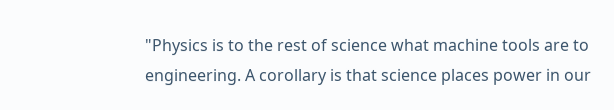"Physics is to the rest of science what machine tools are to engineering. A corollary is that science places power in our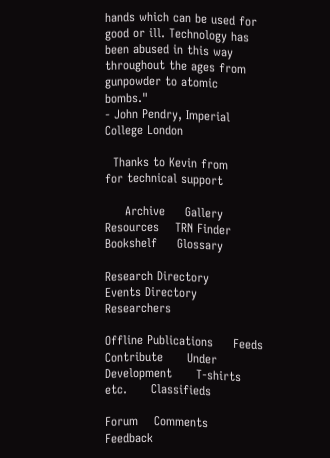hands which can be used for good or ill. Technology has been abused in this way throughout the ages from gunpowder to atomic bombs."
- John Pendry, Imperial College London

  Thanks to Kevin from
for technical support

     Archive     Gallery     Resources    TRN Finder     Bookshelf     Glossary

Research Directory     Events Directory      Researchers

Offline Publications     Feeds     Contribute      Under Development      T-shirts etc.      Classifieds

Forum    Comments     Feedback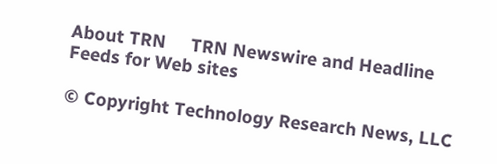About TRN     TRN Newswire and Headline Feeds for Web sites

© Copyright Technology Research News, LLC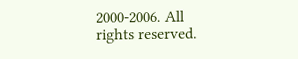2000-2006. All rights reserved.